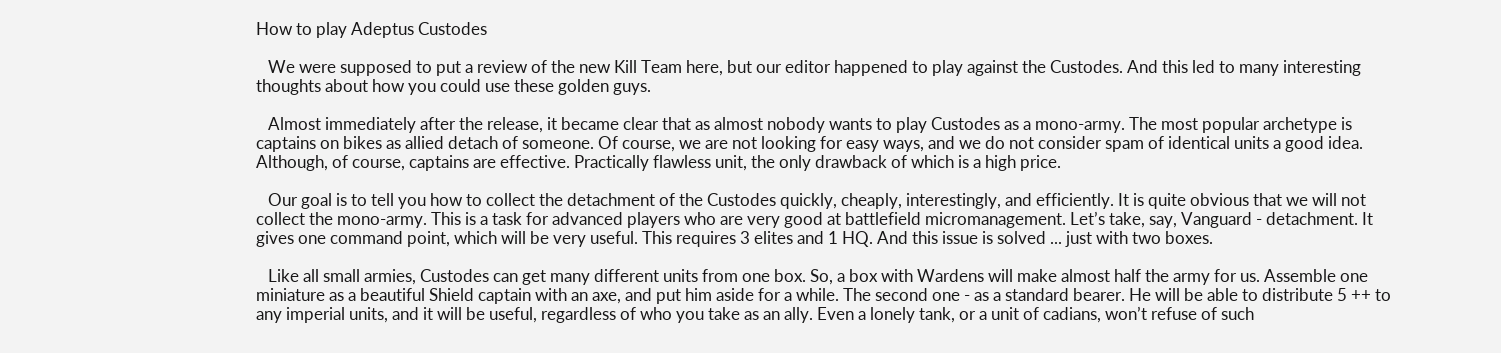How to play Adeptus Custodes

   We were supposed to put a review of the new Kill Team here, but our editor happened to play against the Custodes. And this led to many interesting thoughts about how you could use these golden guys.

   Almost immediately after the release, it became clear that as almost nobody wants to play Custodes as a mono-army. The most popular archetype is captains on bikes as allied detach of someone. Of course, we are not looking for easy ways, and we do not consider spam of identical units a good idea. Although, of course, captains are effective. Practically flawless unit, the only drawback of which is a high price.

   Our goal is to tell you how to collect the detachment of the Custodes quickly, cheaply, interestingly, and efficiently. It is quite obvious that we will not collect the mono-army. This is a task for advanced players who are very good at battlefield micromanagement. Let’s take, say, Vanguard - detachment. It gives one command point, which will be very useful. This requires 3 elites and 1 HQ. And this issue is solved ... just with two boxes.

   Like all small armies, Custodes can get many different units from one box. So, a box with Wardens will make almost half the army for us. Assemble one miniature as a beautiful Shield captain with an axe, and put him aside for a while. The second one - as a standard bearer. He will be able to distribute 5 ++ to any imperial units, and it will be useful, regardless of who you take as an ally. Even a lonely tank, or a unit of cadians, won’t refuse of such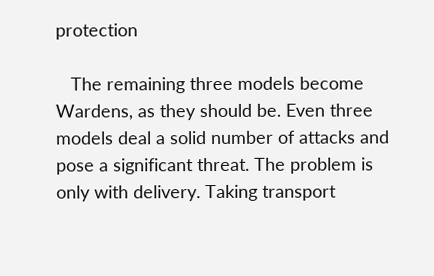protection

   The remaining three models become Wardens, as they should be. Even three models deal a solid number of attacks and pose a significant threat. The problem is only with delivery. Taking transport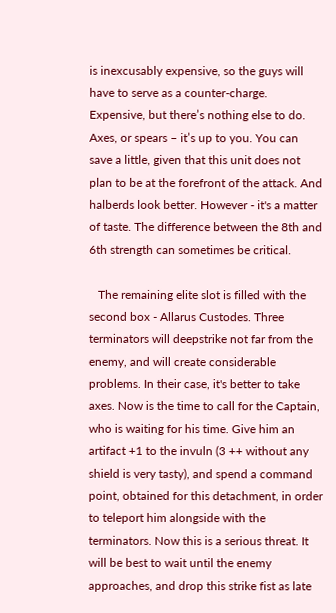is inexcusably expensive, so the guys will have to serve as a counter-charge. Expensive, but there’s nothing else to do. Axes, or spears – it’s up to you. You can save a little, given that this unit does not plan to be at the forefront of the attack. And halberds look better. However - it's a matter of taste. The difference between the 8th and 6th strength can sometimes be critical.

   The remaining elite slot is filled with the second box - Allarus Custodes. Three terminators will deepstrike not far from the enemy, and will create considerable problems. In their case, it's better to take axes. Now is the time to call for the Captain, who is waiting for his time. Give him an artifact +1 to the invuln (3 ++ without any shield is very tasty), and spend a command point, obtained for this detachment, in order to teleport him alongside with the terminators. Now this is a serious threat. It will be best to wait until the enemy approaches, and drop this strike fist as late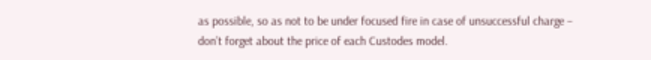as possible, so as not to be under focused fire in case of unsuccessful charge – don’t forget about the price of each Custodes model.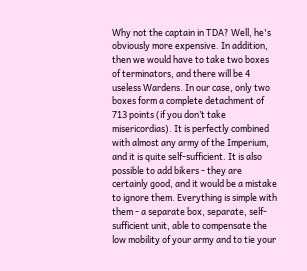Why not the captain in TDA? Well, he's obviously more expensive. In addition, then we would have to take two boxes of terminators, and there will be 4 useless Wardens. In our case, only two boxes form a complete detachment of 713 points (if you don’t take misericordias). It is perfectly combined with almost any army of the Imperium, and it is quite self-sufficient. It is also possible to add bikers - they are certainly good, and it would be a mistake to ignore them. Everything is simple with them - a separate box, separate, self-sufficient unit, able to compensate the low mobility of your army and to tie your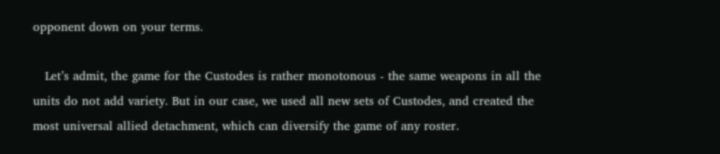opponent down on your terms.

   Let’s admit, the game for the Custodes is rather monotonous - the same weapons in all the units do not add variety. But in our case, we used all new sets of Custodes, and created the most universal allied detachment, which can diversify the game of any roster.